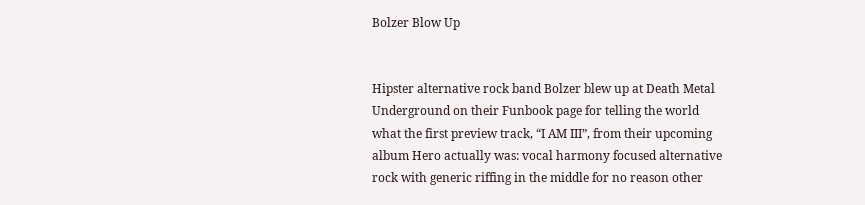Bolzer Blow Up


Hipster alternative rock band Bolzer blew up at Death Metal Underground on their Funbook page for telling the world what the first preview track, “I AM III”, from their upcoming album Hero actually was: vocal harmony focused alternative rock with generic riffing in the middle for no reason other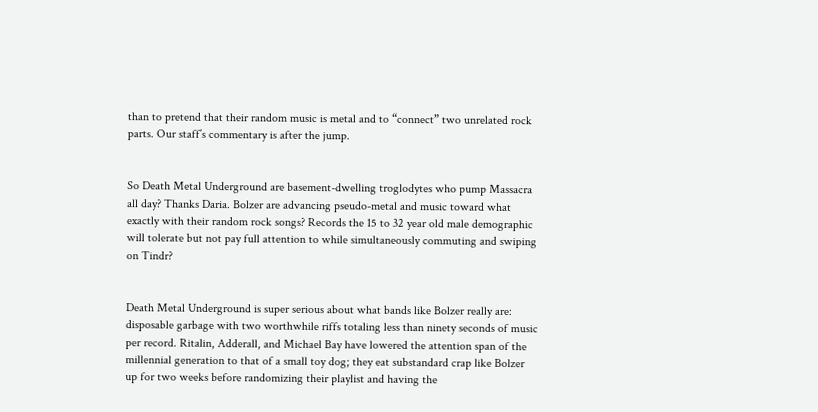than to pretend that their random music is metal and to “connect” two unrelated rock parts. Our staff’s commentary is after the jump.


So Death Metal Underground are basement-dwelling troglodytes who pump Massacra all day? Thanks Daria. Bolzer are advancing pseudo-metal and music toward what exactly with their random rock songs? Records the 15 to 32 year old male demographic will tolerate but not pay full attention to while simultaneously commuting and swiping on Tindr?


Death Metal Underground is super serious about what bands like Bolzer really are: disposable garbage with two worthwhile riffs totaling less than ninety seconds of music per record. Ritalin, Adderall, and Michael Bay have lowered the attention span of the millennial generation to that of a small toy dog; they eat substandard crap like Bolzer up for two weeks before randomizing their playlist and having the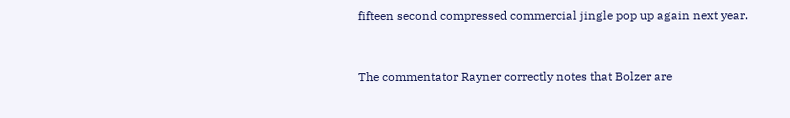fifteen second compressed commercial jingle pop up again next year.


The commentator Rayner correctly notes that Bolzer are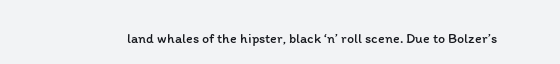land whales of the hipster, black ‘n’ roll scene. Due to Bolzer’s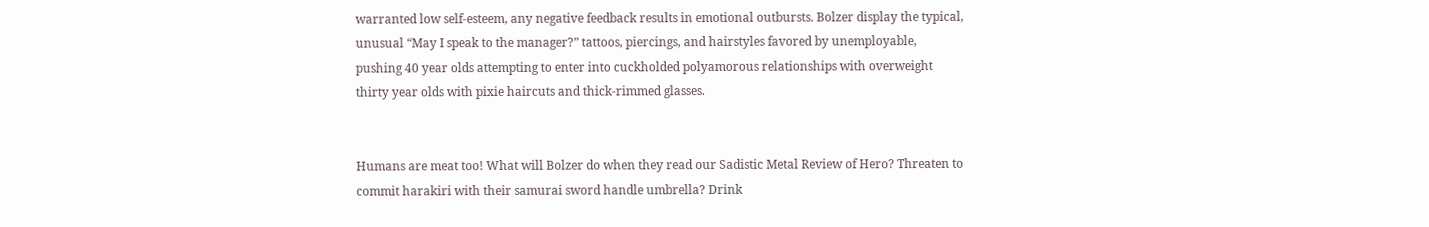warranted low self-esteem, any negative feedback results in emotional outbursts. Bolzer display the typical, unusual “May I speak to the manager?” tattoos, piercings, and hairstyles favored by unemployable, pushing 40 year olds attempting to enter into cuckholded polyamorous relationships with overweight thirty year olds with pixie haircuts and thick-rimmed glasses.


Humans are meat too! What will Bolzer do when they read our Sadistic Metal Review of Hero? Threaten to commit harakiri with their samurai sword handle umbrella? Drink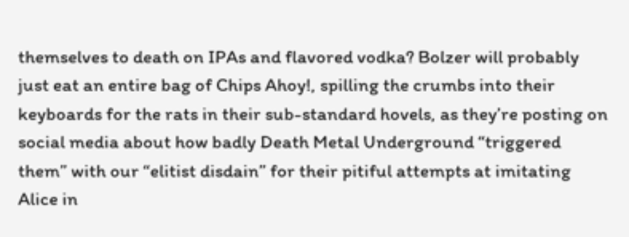themselves to death on IPAs and flavored vodka? Bolzer will probably just eat an entire bag of Chips Ahoy!, spilling the crumbs into their keyboards for the rats in their sub-standard hovels, as they’re posting on social media about how badly Death Metal Underground “triggered them” with our “elitist disdain” for their pitiful attempts at imitating Alice in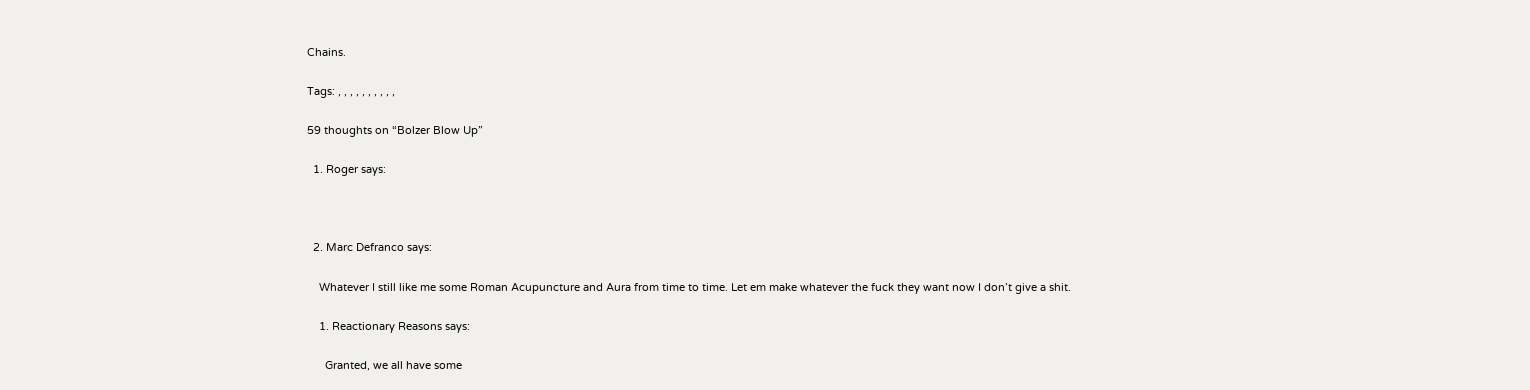Chains.

Tags: , , , , , , , , , ,

59 thoughts on “Bolzer Blow Up”

  1. Roger says:



  2. Marc Defranco says:

    Whatever I still like me some Roman Acupuncture and Aura from time to time. Let em make whatever the fuck they want now I don’t give a shit.

    1. Reactionary Reasons says:

      Granted, we all have some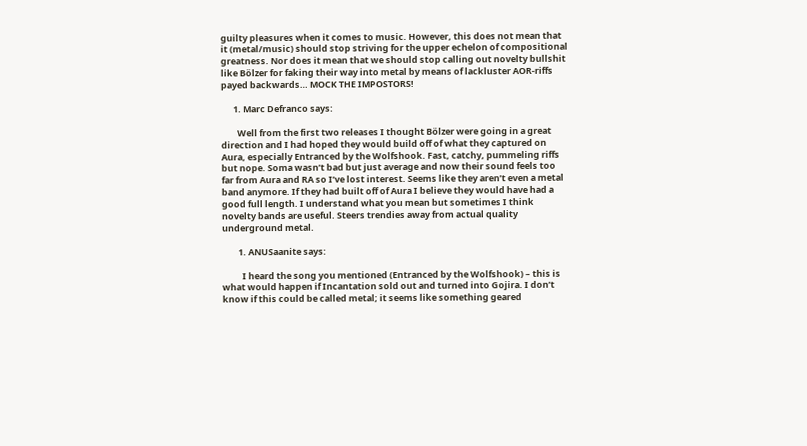guilty pleasures when it comes to music. However, this does not mean that it (metal/music) should stop striving for the upper echelon of compositional greatness. Nor does it mean that we should stop calling out novelty bullshit like Bölzer for faking their way into metal by means of lackluster AOR-riffs payed backwards… MOCK THE IMPOSTORS!

      1. Marc Defranco says:

        Well from the first two releases I thought Bölzer were going in a great direction and I had hoped they would build off of what they captured on Aura, especially Entranced by the Wolfshook. Fast, catchy, pummeling riffs but nope. Soma wasn’t bad but just average and now their sound feels too far from Aura and RA so I’ve lost interest. Seems like they aren’t even a metal band anymore. If they had built off of Aura I believe they would have had a good full length. I understand what you mean but sometimes I think novelty bands are useful. Steers trendies away from actual quality underground metal.

        1. ANUSaanite says:

          I heard the song you mentioned (Entranced by the Wolfshook) – this is what would happen if Incantation sold out and turned into Gojira. I don’t know if this could be called metal; it seems like something geared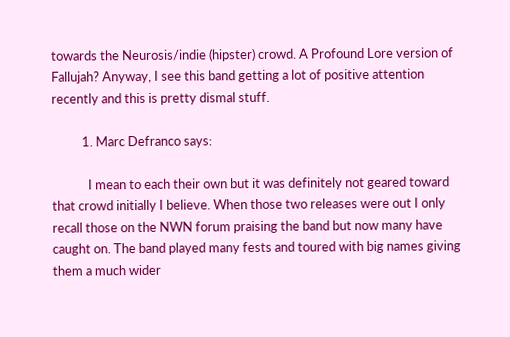towards the Neurosis/indie (hipster) crowd. A Profound Lore version of Fallujah? Anyway, I see this band getting a lot of positive attention recently and this is pretty dismal stuff.

          1. Marc Defranco says:

            I mean to each their own but it was definitely not geared toward that crowd initially I believe. When those two releases were out I only recall those on the NWN forum praising the band but now many have caught on. The band played many fests and toured with big names giving them a much wider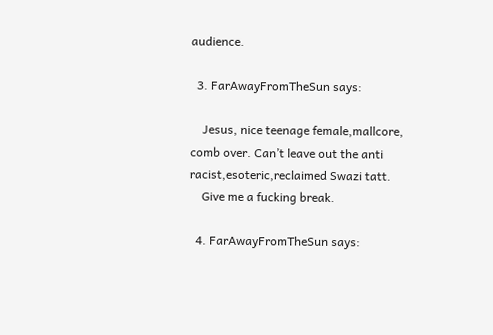audience.

  3. FarAwayFromTheSun says:

    Jesus, nice teenage female,mallcore, comb over. Can’t leave out the anti racist,esoteric,reclaimed Swazi tatt.
    Give me a fucking break.

  4. FarAwayFromTheSun says: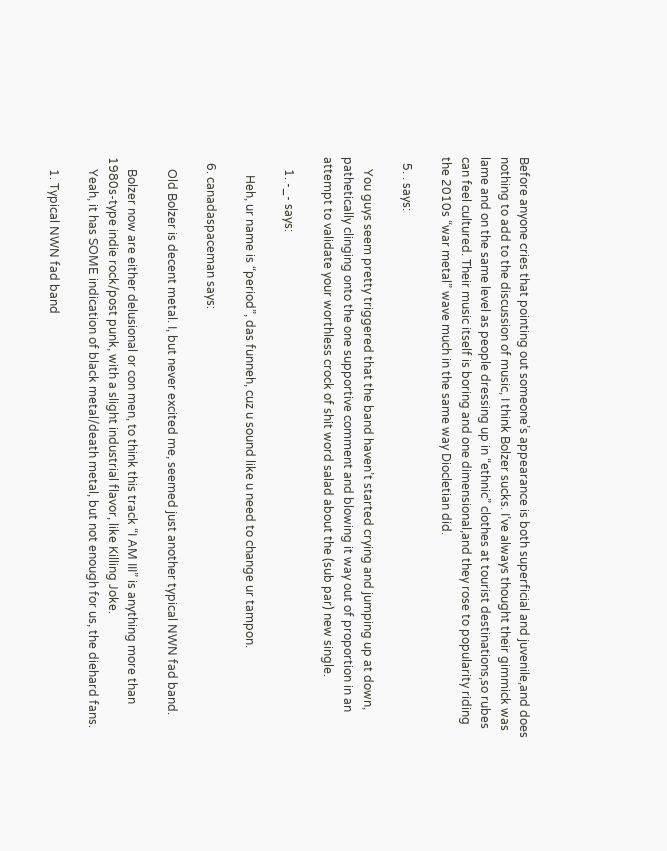Before anyone cries that pointing out someone’s appearance is both superficial and juvenile,and does nothing to add to the discussion of music, I think Bolzer sucks. I’ve always thought their gimmick was lame and on the same level as people dressing up in “ethnic” clothes at tourist destinations,so rubes can feel cultured. Their music itself is boring and one dimensional,and they rose to popularity riding the 2010s “war metal” wave much in the same way Diocletian did.

  5. . says:

    You guys seem pretty triggered that the band haven’t started crying and jumping up at down, pathetically clinging onto the one supportive comment and blowing it way out of proportion in an attempt to validate your worthless crock of shit word salad about the (sub par) new single.

    1. -_- says:

      Heh, ur name is “period”, das funneh, cuz u sound like u need to change ur tampon.

  6. canadaspaceman says:

    Old Bolzer is decent metal. I, but never excited me, seemed just another typical NWN fad band.

    Bolzer now are either delusional or con men, to think this track “I AM III” is anything more than 1980s-type indie rock/post punk, with a slight industrial flavor, like Killing Joke.
    Yeah, it has SOME indication of black metal/death metal, but not enough for us, the diehard fans.

    1. Typical NWN fad band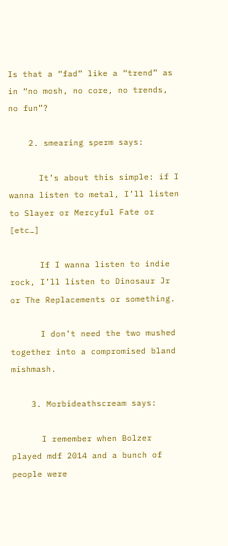Is that a “fad” like a “trend” as in “no mosh, no core, no trends, no fun”?

    2. smearing sperm says:

      It’s about this simple: if I wanna listen to metal, I’ll listen to Slayer or Mercyful Fate or [etc…]

      If I wanna listen to indie rock, I’ll listen to Dinosaur Jr or The Replacements or something.

      I don’t need the two mushed together into a compromised bland mishmash.

    3. Morbideathscream says:

      I remember when Bolzer played mdf 2014 and a bunch of people were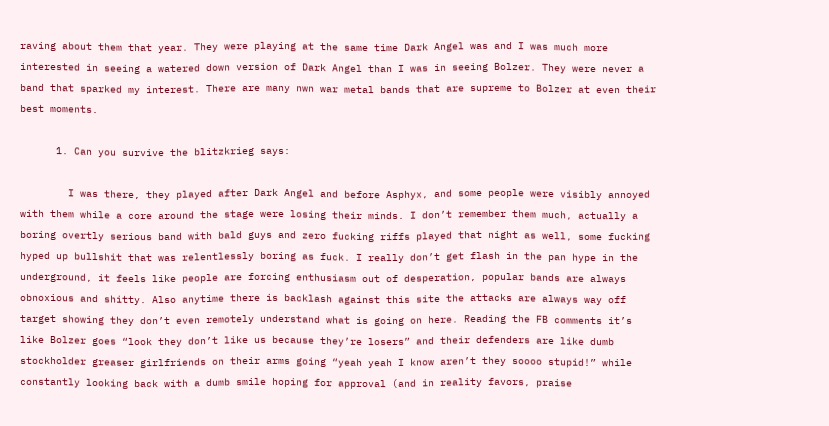raving about them that year. They were playing at the same time Dark Angel was and I was much more interested in seeing a watered down version of Dark Angel than I was in seeing Bolzer. They were never a band that sparked my interest. There are many nwn war metal bands that are supreme to Bolzer at even their best moments.

      1. Can you survive the blitzkrieg says:

        I was there, they played after Dark Angel and before Asphyx, and some people were visibly annoyed with them while a core around the stage were losing their minds. I don’t remember them much, actually a boring overtly serious band with bald guys and zero fucking riffs played that night as well, some fucking hyped up bullshit that was relentlessly boring as fuck. I really don’t get flash in the pan hype in the underground, it feels like people are forcing enthusiasm out of desperation, popular bands are always obnoxious and shitty. Also anytime there is backlash against this site the attacks are always way off target showing they don’t even remotely understand what is going on here. Reading the FB comments it’s like Bolzer goes “look they don’t like us because they’re losers” and their defenders are like dumb stockholder greaser girlfriends on their arms going “yeah yeah I know aren’t they soooo stupid!” while constantly looking back with a dumb smile hoping for approval (and in reality favors, praise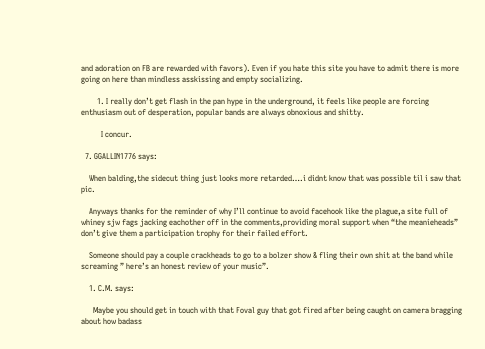and adoration on FB are rewarded with favors). Even if you hate this site you have to admit there is more going on here than mindless asskissing and empty socializing.

        1. I really don’t get flash in the pan hype in the underground, it feels like people are forcing enthusiasm out of desperation, popular bands are always obnoxious and shitty.

          I concur.

  7. GGALLIN1776 says:

    When balding,the sidecut thing just looks more retarded….i didnt know that was possible til i saw that pic.

    Anyways thanks for the reminder of why I’ll continue to avoid facehook like the plague,a site full of whiney sjw fags jacking eachother off in the comments,providing moral support when “the meanieheads” don’t give them a participation trophy for their failed effort.

    Someone should pay a couple crackheads to go to a bolzer show & fling their own shit at the band while screaming ” here’s an honest review of your music”.

    1. C.M. says:

      Maybe you should get in touch with that Foval guy that got fired after being caught on camera bragging about how badass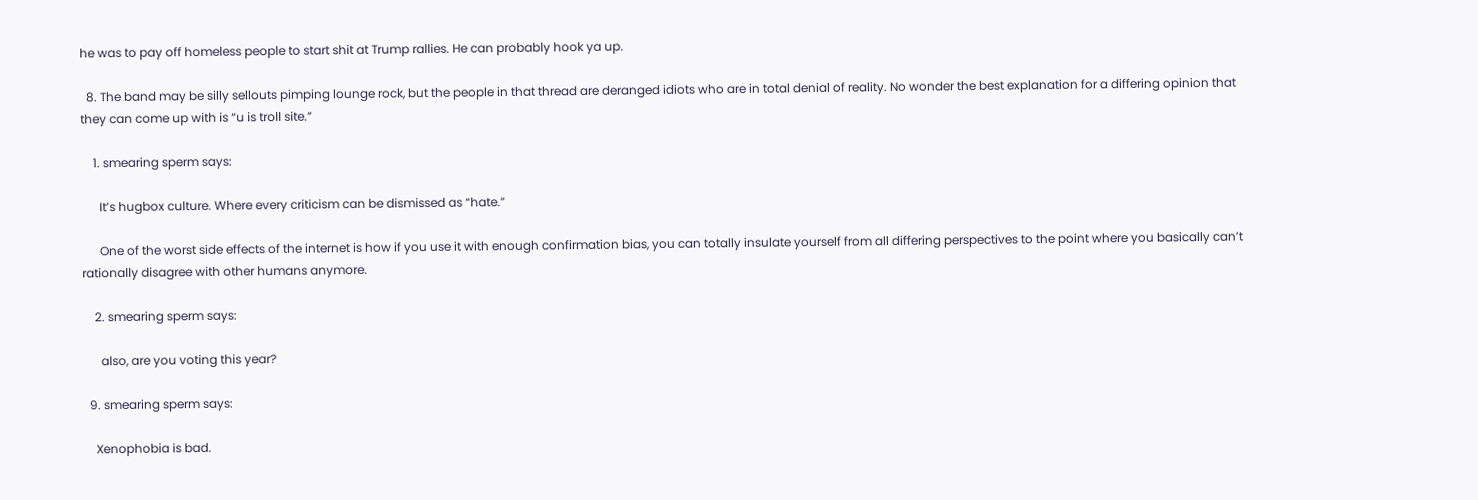he was to pay off homeless people to start shit at Trump rallies. He can probably hook ya up.

  8. The band may be silly sellouts pimping lounge rock, but the people in that thread are deranged idiots who are in total denial of reality. No wonder the best explanation for a differing opinion that they can come up with is “u is troll site.”

    1. smearing sperm says:

      It’s hugbox culture. Where every criticism can be dismissed as “hate.”

      One of the worst side effects of the internet is how if you use it with enough confirmation bias, you can totally insulate yourself from all differing perspectives to the point where you basically can’t rationally disagree with other humans anymore.

    2. smearing sperm says:

      also, are you voting this year?

  9. smearing sperm says:

    Xenophobia is bad.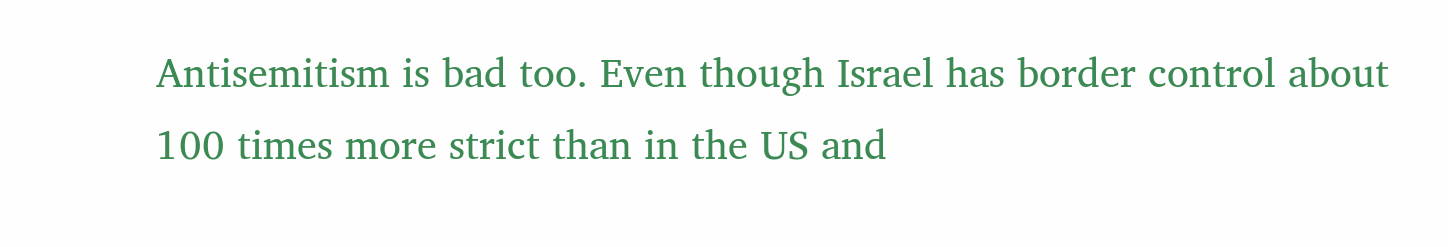Antisemitism is bad too. Even though Israel has border control about 100 times more strict than in the US and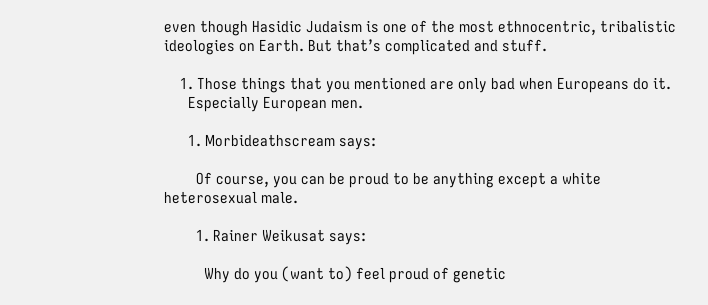even though Hasidic Judaism is one of the most ethnocentric, tribalistic ideologies on Earth. But that’s complicated and stuff.

    1. Those things that you mentioned are only bad when Europeans do it.
      Especially European men.

      1. Morbideathscream says:

        Of course, you can be proud to be anything except a white heterosexual male.

        1. Rainer Weikusat says:

          Why do you (want to) feel proud of genetic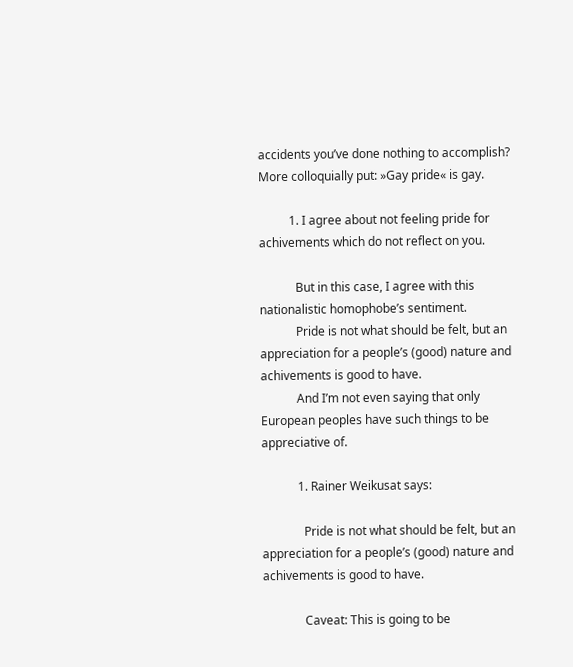accidents you’ve done nothing to accomplish? More colloquially put: »Gay pride« is gay.

          1. I agree about not feeling pride for achivements which do not reflect on you.

            But in this case, I agree with this nationalistic homophobe’s sentiment.
            Pride is not what should be felt, but an appreciation for a people’s (good) nature and achivements is good to have.
            And I’m not even saying that only European peoples have such things to be appreciative of.

            1. Rainer Weikusat says:

              Pride is not what should be felt, but an appreciation for a people’s (good) nature and achivements is good to have.

              Caveat: This is going to be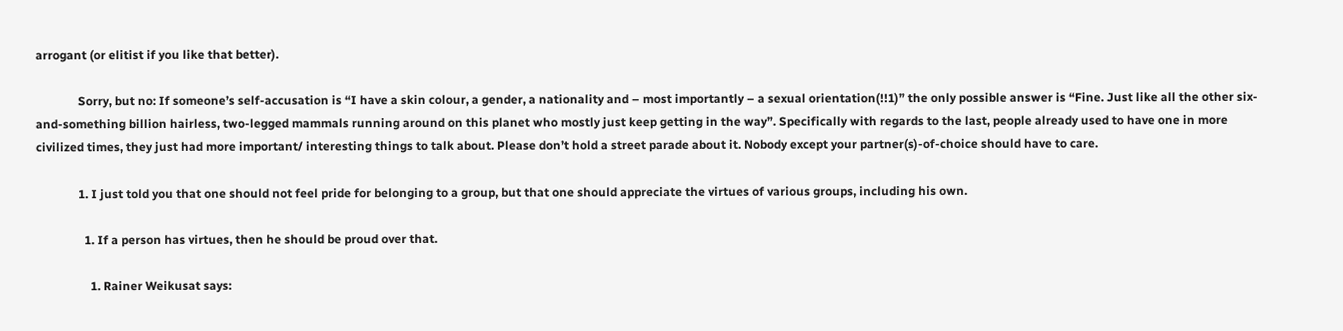arrogant (or elitist if you like that better).

              Sorry, but no: If someone’s self-accusation is “I have a skin colour, a gender, a nationality and – most importantly – a sexual orientation(!!1)” the only possible answer is “Fine. Just like all the other six-and-something billion hairless, two-legged mammals running around on this planet who mostly just keep getting in the way”. Specifically with regards to the last, people already used to have one in more civilized times, they just had more important/ interesting things to talk about. Please don’t hold a street parade about it. Nobody except your partner(s)-of-choice should have to care.

              1. I just told you that one should not feel pride for belonging to a group, but that one should appreciate the virtues of various groups, including his own.

                1. If a person has virtues, then he should be proud over that.

                  1. Rainer Weikusat says: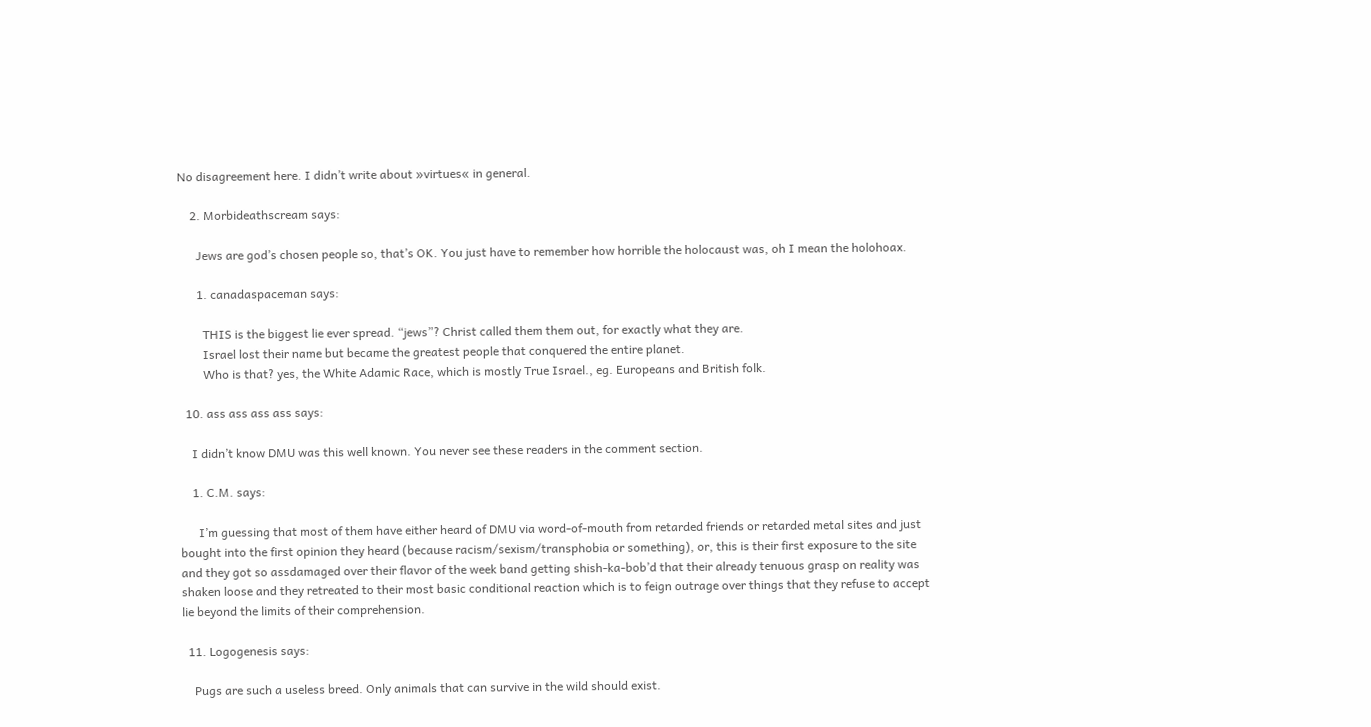No disagreement here. I didn’t write about »virtues« in general.

    2. Morbideathscream says:

      Jews are god’s chosen people so, that’s OK. You just have to remember how horrible the holocaust was, oh I mean the holohoax.

      1. canadaspaceman says:

        THIS is the biggest lie ever spread. “jews”? Christ called them them out, for exactly what they are.
        Israel lost their name but became the greatest people that conquered the entire planet.
        Who is that? yes, the White Adamic Race, which is mostly True Israel., eg. Europeans and British folk.

  10. ass ass ass ass says:

    I didn’t know DMU was this well known. You never see these readers in the comment section.

    1. C.M. says:

      I’m guessing that most of them have either heard of DMU via word-of-mouth from retarded friends or retarded metal sites and just bought into the first opinion they heard (because racism/sexism/transphobia or something), or, this is their first exposure to the site and they got so assdamaged over their flavor of the week band getting shish-ka-bob’d that their already tenuous grasp on reality was shaken loose and they retreated to their most basic conditional reaction which is to feign outrage over things that they refuse to accept lie beyond the limits of their comprehension.

  11. Logogenesis says:

    Pugs are such a useless breed. Only animals that can survive in the wild should exist.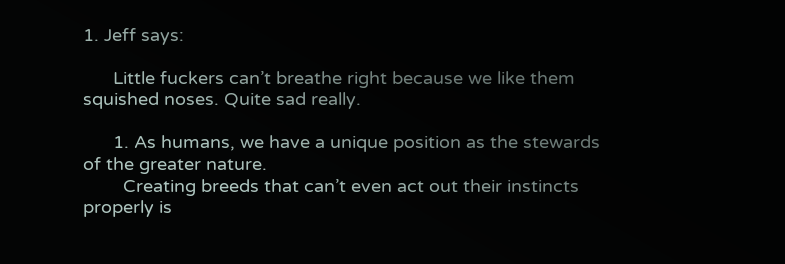1. Jeff says:

      Little fuckers can’t breathe right because we like them squished noses. Quite sad really.

      1. As humans, we have a unique position as the stewards of the greater nature.
        Creating breeds that can’t even act out their instincts properly is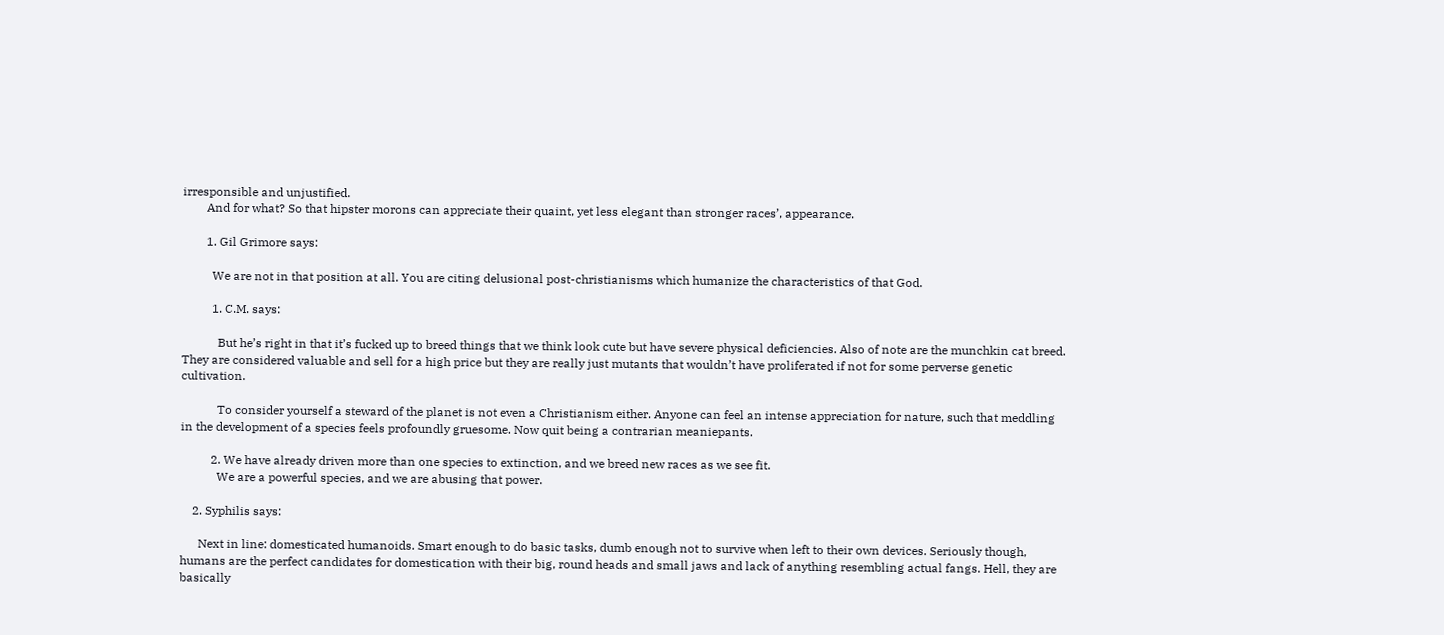irresponsible and unjustified.
        And for what? So that hipster morons can appreciate their quaint, yet less elegant than stronger races’, appearance.

        1. Gil Grimore says:

          We are not in that position at all. You are citing delusional post-christianisms which humanize the characteristics of that God.

          1. C.M. says:

            But he’s right in that it’s fucked up to breed things that we think look cute but have severe physical deficiencies. Also of note are the munchkin cat breed. They are considered valuable and sell for a high price but they are really just mutants that wouldn’t have proliferated if not for some perverse genetic cultivation.

            To consider yourself a steward of the planet is not even a Christianism either. Anyone can feel an intense appreciation for nature, such that meddling in the development of a species feels profoundly gruesome. Now quit being a contrarian meaniepants.

          2. We have already driven more than one species to extinction, and we breed new races as we see fit.
            We are a powerful species, and we are abusing that power.

    2. Syphilis says:

      Next in line: domesticated humanoids. Smart enough to do basic tasks, dumb enough not to survive when left to their own devices. Seriously though, humans are the perfect candidates for domestication with their big, round heads and small jaws and lack of anything resembling actual fangs. Hell, they are basically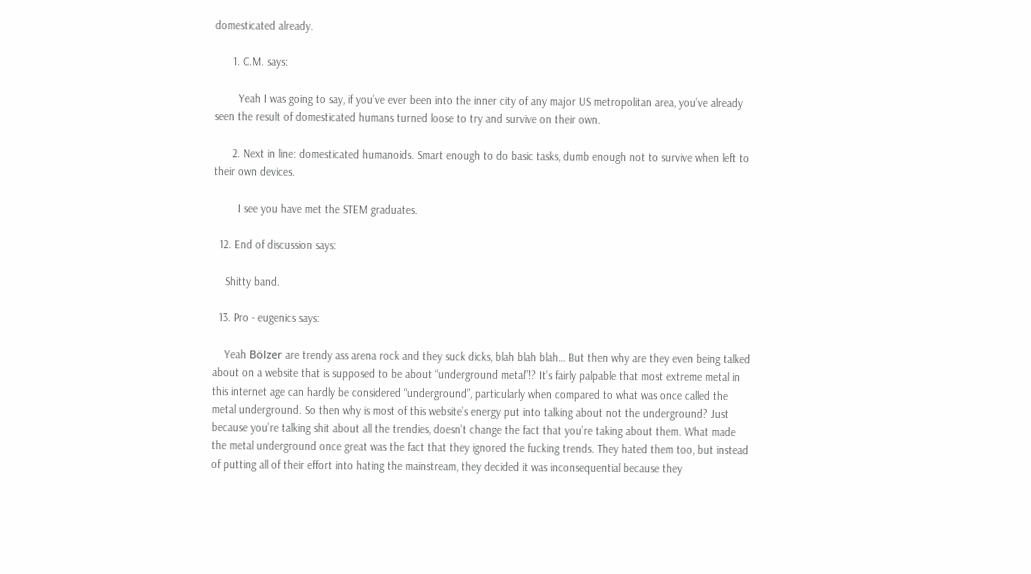domesticated already.

      1. C.M. says:

        Yeah I was going to say, if you’ve ever been into the inner city of any major US metropolitan area, you’ve already seen the result of domesticated humans turned loose to try and survive on their own.

      2. Next in line: domesticated humanoids. Smart enough to do basic tasks, dumb enough not to survive when left to their own devices.

        I see you have met the STEM graduates.

  12. End of discussion says:

    Shitty band.

  13. Pro - eugenics says:

    Yeah Bölzer are trendy ass arena rock and they suck dicks, blah blah blah… But then why are they even being talked about on a website that is supposed to be about “underground metal”!? It’s fairly palpable that most extreme metal in this internet age can hardly be considered “underground”, particularly when compared to what was once called the metal underground. So then why is most of this website’s energy put into talking about not the underground? Just because you’re talking shit about all the trendies, doesn’t change the fact that you’re taking about them. What made the metal underground once great was the fact that they ignored the fucking trends. They hated them too, but instead of putting all of their effort into hating the mainstream, they decided it was inconsequential because they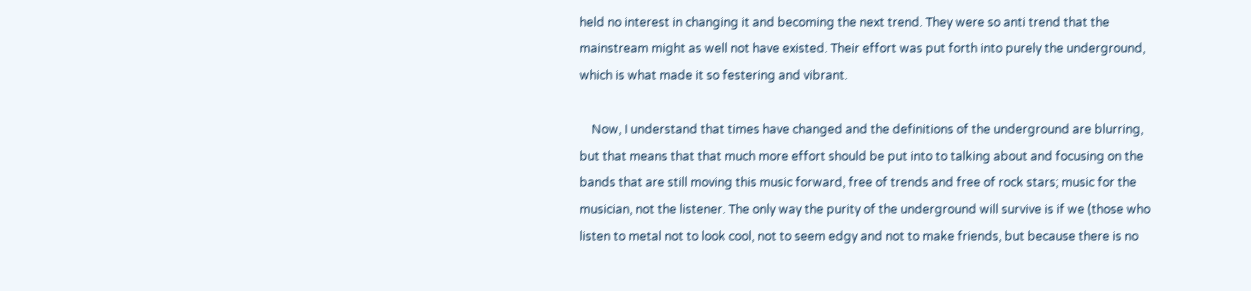held no interest in changing it and becoming the next trend. They were so anti trend that the mainstream might as well not have existed. Their effort was put forth into purely the underground, which is what made it so festering and vibrant.

    Now, I understand that times have changed and the definitions of the underground are blurring, but that means that that much more effort should be put into to talking about and focusing on the bands that are still moving this music forward, free of trends and free of rock stars; music for the musician, not the listener. The only way the purity of the underground will survive is if we (those who listen to metal not to look cool, not to seem edgy and not to make friends, but because there is no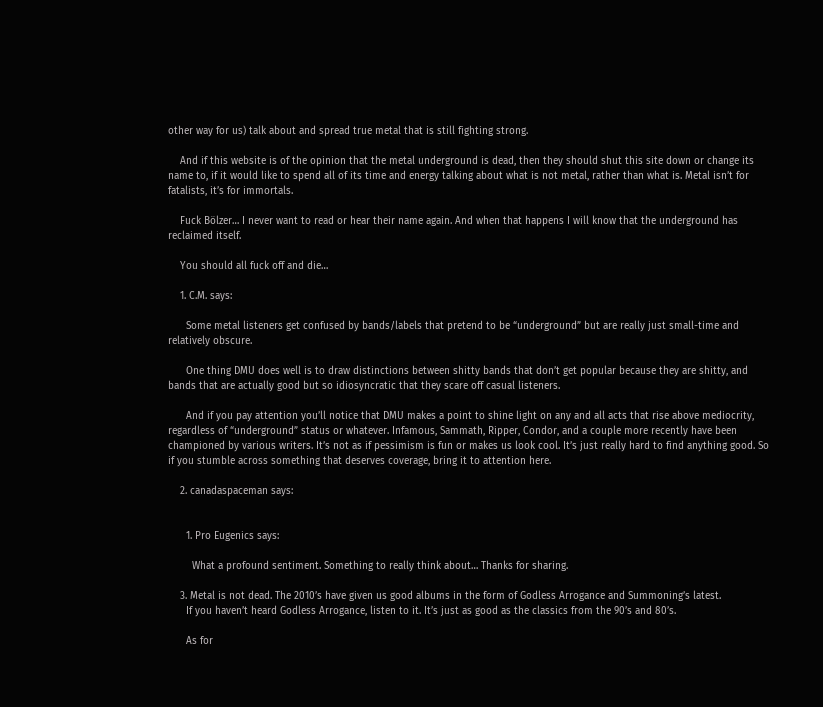other way for us) talk about and spread true metal that is still fighting strong.

    And if this website is of the opinion that the metal underground is dead, then they should shut this site down or change its name to, if it would like to spend all of its time and energy talking about what is not metal, rather than what is. Metal isn’t for fatalists, it’s for immortals.

    Fuck Bölzer… I never want to read or hear their name again. And when that happens I will know that the underground has reclaimed itself.

    You should all fuck off and die…

    1. C.M. says:

      Some metal listeners get confused by bands/labels that pretend to be “underground” but are really just small-time and relatively obscure.

      One thing DMU does well is to draw distinctions between shitty bands that don’t get popular because they are shitty, and bands that are actually good but so idiosyncratic that they scare off casual listeners.

      And if you pay attention you’ll notice that DMU makes a point to shine light on any and all acts that rise above mediocrity, regardless of “underground” status or whatever. Infamous, Sammath, Ripper, Condor, and a couple more recently have been championed by various writers. It’s not as if pessimism is fun or makes us look cool. It’s just really hard to find anything good. So if you stumble across something that deserves coverage, bring it to attention here.

    2. canadaspaceman says:


      1. Pro Eugenics says:

        What a profound sentiment. Something to really think about… Thanks for sharing.

    3. Metal is not dead. The 2010’s have given us good albums in the form of Godless Arrogance and Summoning’s latest.
      If you haven’t heard Godless Arrogance, listen to it. It’s just as good as the classics from the 90’s and 80’s.

      As for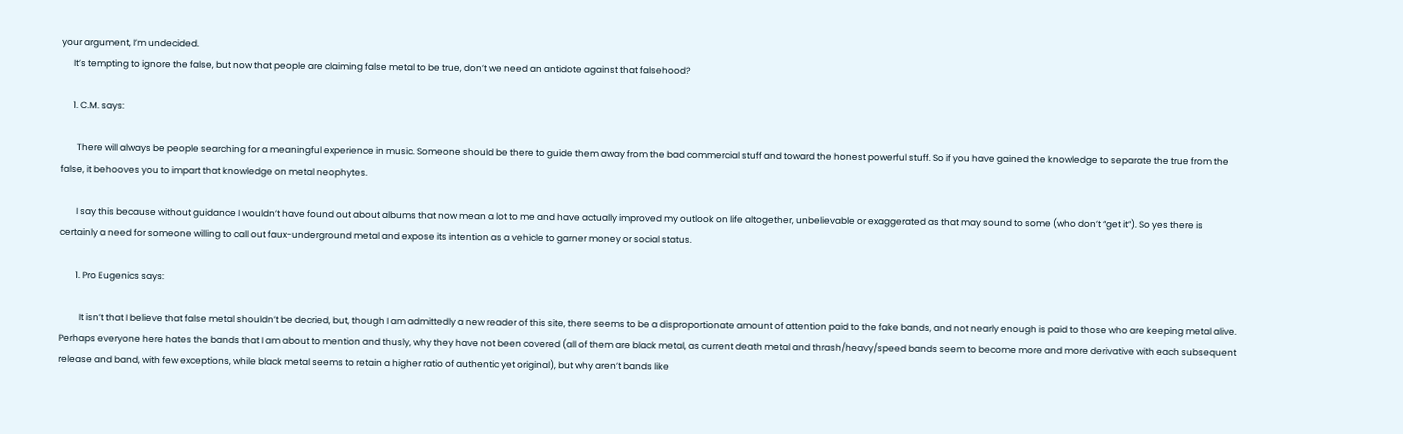your argument, I’m undecided.
      It’s tempting to ignore the false, but now that people are claiming false metal to be true, don’t we need an antidote against that falsehood?

      1. C.M. says:

        There will always be people searching for a meaningful experience in music. Someone should be there to guide them away from the bad commercial stuff and toward the honest powerful stuff. So if you have gained the knowledge to separate the true from the false, it behooves you to impart that knowledge on metal neophytes.

        I say this because without guidance I wouldn’t have found out about albums that now mean a lot to me and have actually improved my outlook on life altogether, unbelievable or exaggerated as that may sound to some (who don’t “get it”). So yes there is certainly a need for someone willing to call out faux-underground metal and expose its intention as a vehicle to garner money or social status.

        1. Pro Eugenics says:

          It isn’t that I believe that false metal shouldn’t be decried, but, though I am admittedly a new reader of this site, there seems to be a disproportionate amount of attention paid to the fake bands, and not nearly enough is paid to those who are keeping metal alive. Perhaps everyone here hates the bands that I am about to mention and thusly, why they have not been covered (all of them are black metal, as current death metal and thrash/heavy/speed bands seem to become more and more derivative with each subsequent release and band, with few exceptions, while black metal seems to retain a higher ratio of authentic yet original), but why aren’t bands like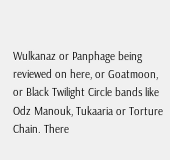Wulkanaz or Panphage being reviewed on here, or Goatmoon, or Black Twilight Circle bands like Odz Manouk, Tukaaria or Torture Chain. There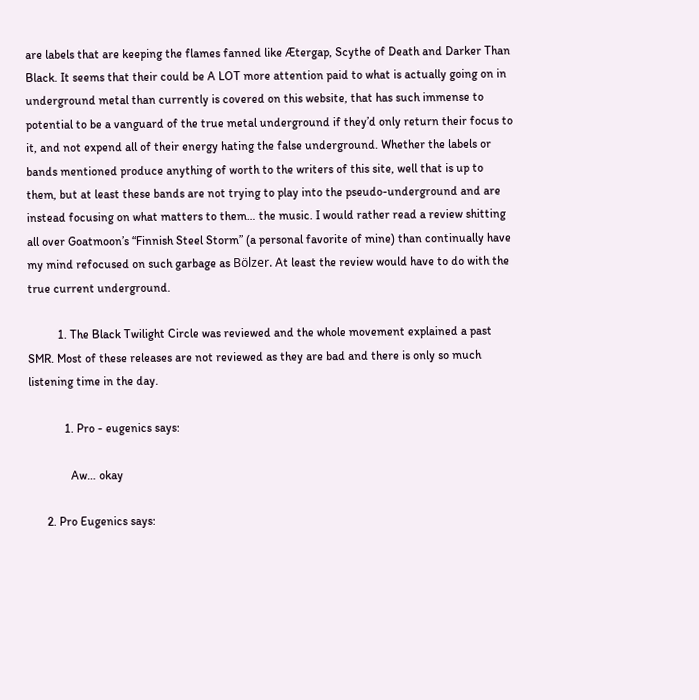are labels that are keeping the flames fanned like Ætergap, Scythe of Death and Darker Than Black. It seems that their could be A LOT more attention paid to what is actually going on in underground metal than currently is covered on this website, that has such immense to potential to be a vanguard of the true metal underground if they’d only return their focus to it, and not expend all of their energy hating the false underground. Whether the labels or bands mentioned produce anything of worth to the writers of this site, well that is up to them, but at least these bands are not trying to play into the pseudo-underground and are instead focusing on what matters to them… the music. I would rather read a review shitting all over Goatmoon’s “Finnish Steel Storm” (a personal favorite of mine) than continually have my mind refocused on such garbage as Bölzer. At least the review would have to do with the true current underground.

          1. The Black Twilight Circle was reviewed and the whole movement explained a past SMR. Most of these releases are not reviewed as they are bad and there is only so much listening time in the day.

            1. Pro - eugenics says:

              Aw… okay

      2. Pro Eugenics says: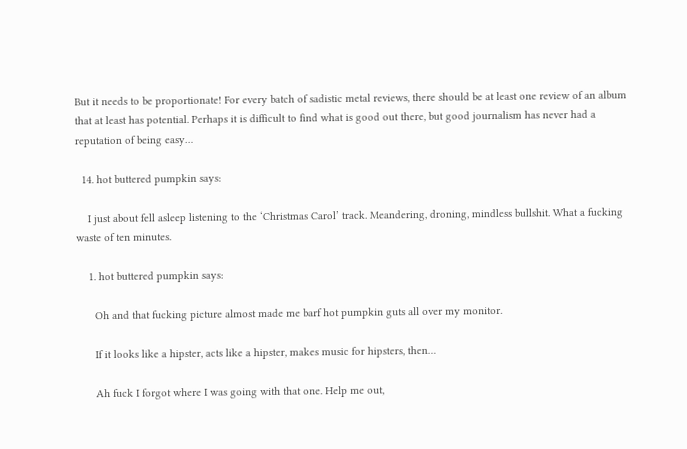But it needs to be proportionate! For every batch of sadistic metal reviews, there should be at least one review of an album that at least has potential. Perhaps it is difficult to find what is good out there, but good journalism has never had a reputation of being easy…

  14. hot buttered pumpkin says:

    I just about fell asleep listening to the ‘Christmas Carol’ track. Meandering, droning, mindless bullshit. What a fucking waste of ten minutes.

    1. hot buttered pumpkin says:

      Oh and that fucking picture almost made me barf hot pumpkin guts all over my monitor.

      If it looks like a hipster, acts like a hipster, makes music for hipsters, then…

      Ah fuck I forgot where I was going with that one. Help me out,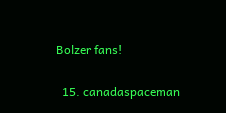Bolzer fans!

  15. canadaspaceman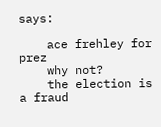says:

    ace frehley for prez
    why not?
    the election is a fraud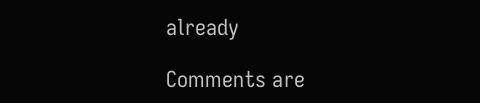already

Comments are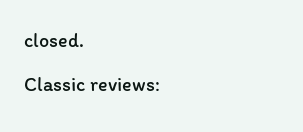closed.

Classic reviews: